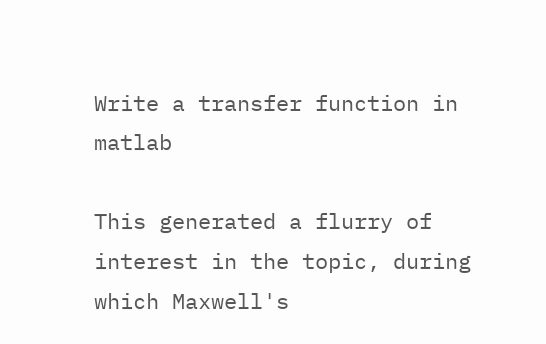Write a transfer function in matlab

This generated a flurry of interest in the topic, during which Maxwell's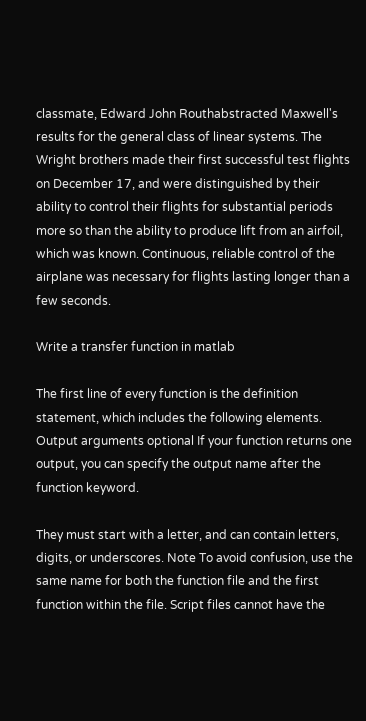classmate, Edward John Routhabstracted Maxwell's results for the general class of linear systems. The Wright brothers made their first successful test flights on December 17, and were distinguished by their ability to control their flights for substantial periods more so than the ability to produce lift from an airfoil, which was known. Continuous, reliable control of the airplane was necessary for flights lasting longer than a few seconds.

Write a transfer function in matlab

The first line of every function is the definition statement, which includes the following elements. Output arguments optional If your function returns one output, you can specify the output name after the function keyword.

They must start with a letter, and can contain letters, digits, or underscores. Note To avoid confusion, use the same name for both the function file and the first function within the file. Script files cannot have the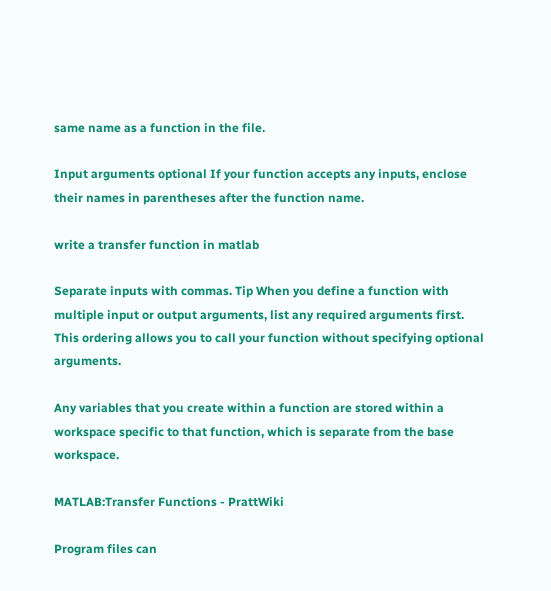same name as a function in the file.

Input arguments optional If your function accepts any inputs, enclose their names in parentheses after the function name.

write a transfer function in matlab

Separate inputs with commas. Tip When you define a function with multiple input or output arguments, list any required arguments first. This ordering allows you to call your function without specifying optional arguments.

Any variables that you create within a function are stored within a workspace specific to that function, which is separate from the base workspace.

MATLAB:Transfer Functions - PrattWiki

Program files can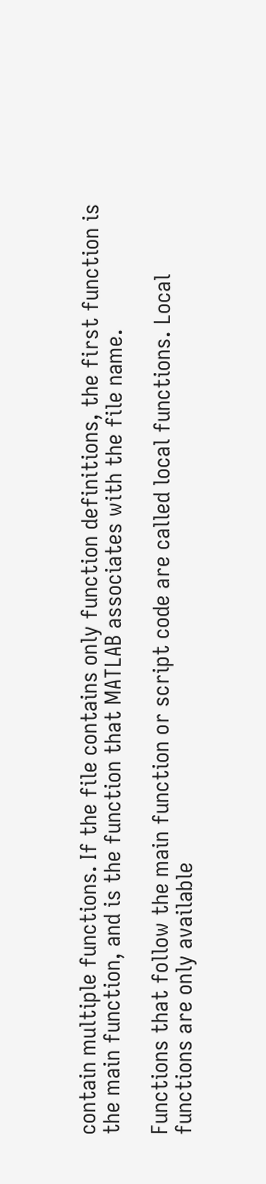contain multiple functions. If the file contains only function definitions, the first function is the main function, and is the function that MATLAB associates with the file name.

Functions that follow the main function or script code are called local functions. Local functions are only available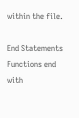within the file.

End Statements Functions end with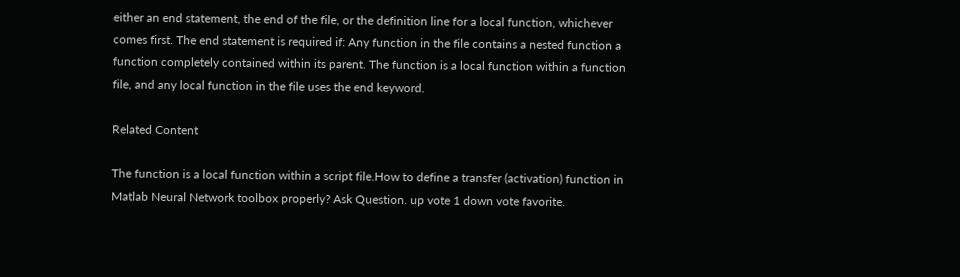either an end statement, the end of the file, or the definition line for a local function, whichever comes first. The end statement is required if: Any function in the file contains a nested function a function completely contained within its parent. The function is a local function within a function file, and any local function in the file uses the end keyword.

Related Content

The function is a local function within a script file.How to define a transfer (activation) function in Matlab Neural Network toolbox properly? Ask Question. up vote 1 down vote favorite.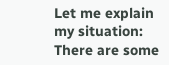Let me explain my situation: There are some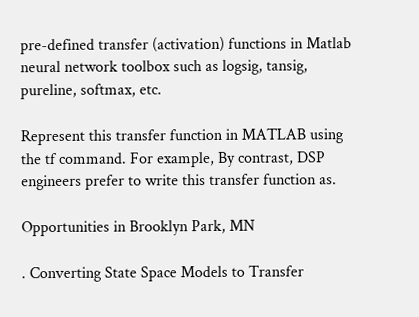pre-defined transfer (activation) functions in Matlab neural network toolbox such as logsig, tansig, pureline, softmax, etc.

Represent this transfer function in MATLAB using the tf command. For example, By contrast, DSP engineers prefer to write this transfer function as.

Opportunities in Brooklyn Park, MN

. Converting State Space Models to Transfer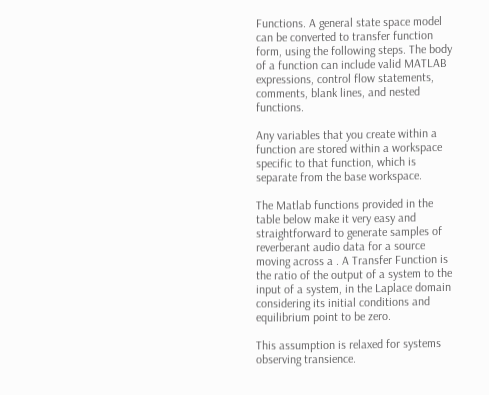Functions. A general state space model can be converted to transfer function form, using the following steps. The body of a function can include valid MATLAB expressions, control flow statements, comments, blank lines, and nested functions.

Any variables that you create within a function are stored within a workspace specific to that function, which is separate from the base workspace.

The Matlab functions provided in the table below make it very easy and straightforward to generate samples of reverberant audio data for a source moving across a . A Transfer Function is the ratio of the output of a system to the input of a system, in the Laplace domain considering its initial conditions and equilibrium point to be zero.

This assumption is relaxed for systems observing transience.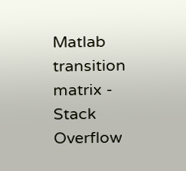Matlab transition matrix - Stack Overflow